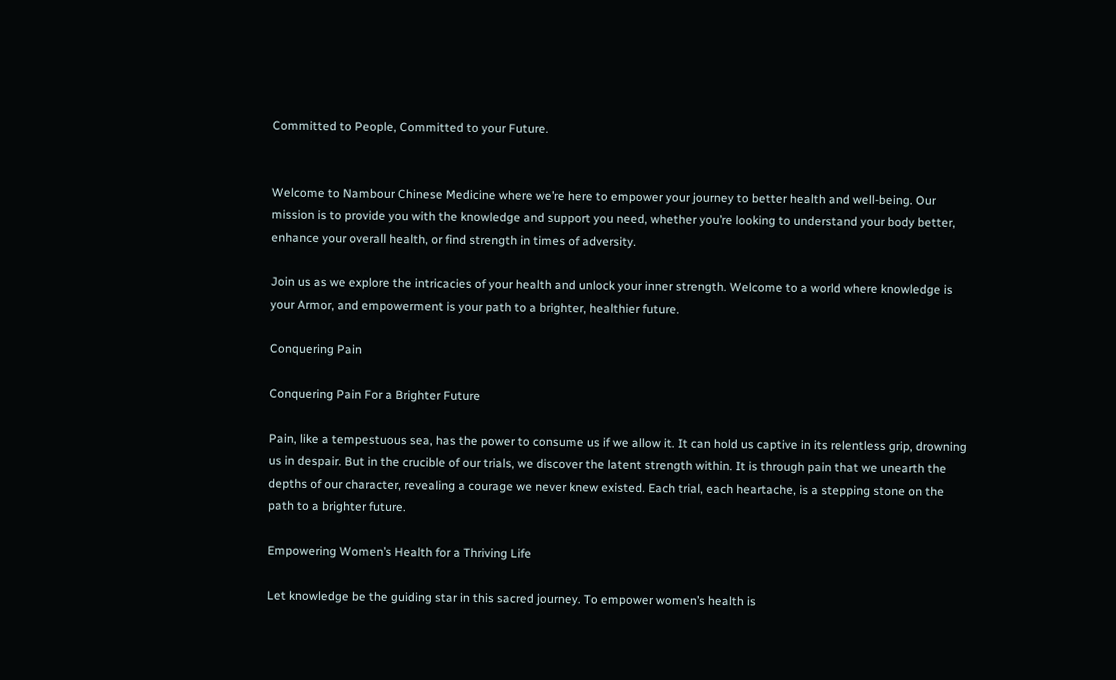Committed to People, Committed to your Future.


Welcome to Nambour Chinese Medicine where we’re here to empower your journey to better health and well-being. Our mission is to provide you with the knowledge and support you need, whether you’re looking to understand your body better, enhance your overall health, or find strength in times of adversity.

Join us as we explore the intricacies of your health and unlock your inner strength. Welcome to a world where knowledge is your Armor, and empowerment is your path to a brighter, healthier future.

Conquering Pain

Conquering Pain For a Brighter Future

Pain, like a tempestuous sea, has the power to consume us if we allow it. It can hold us captive in its relentless grip, drowning us in despair. But in the crucible of our trials, we discover the latent strength within. It is through pain that we unearth the depths of our character, revealing a courage we never knew existed. Each trial, each heartache, is a stepping stone on the path to a brighter future.

Empowering Women’s Health for a Thriving Life

Let knowledge be the guiding star in this sacred journey. To empower women’s health is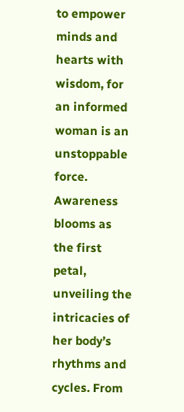to empower minds and hearts with wisdom, for an informed woman is an unstoppable force. Awareness blooms as the first petal, unveiling the intricacies of her body’s rhythms and cycles. From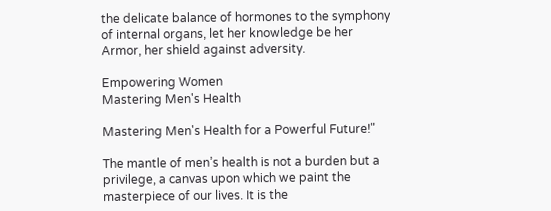the delicate balance of hormones to the symphony of internal organs, let her knowledge be her Armor, her shield against adversity.

Empowering Women
Mastering Men's Health

Mastering Men's Health for a Powerful Future!"

The mantle of men’s health is not a burden but a privilege, a canvas upon which we paint the masterpiece of our lives. It is the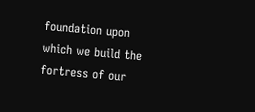foundation upon which we build the fortress of our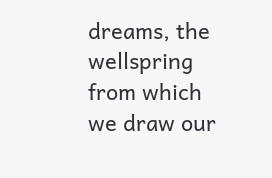dreams, the wellspring from which we draw our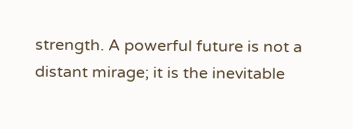strength. A powerful future is not a distant mirage; it is the inevitable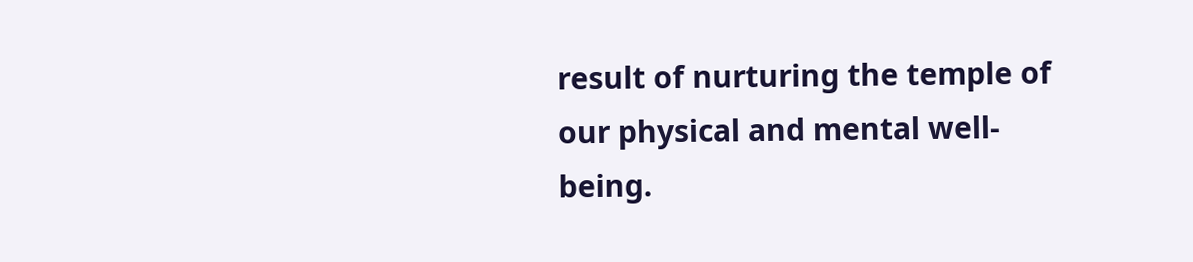result of nurturing the temple of our physical and mental well-being.